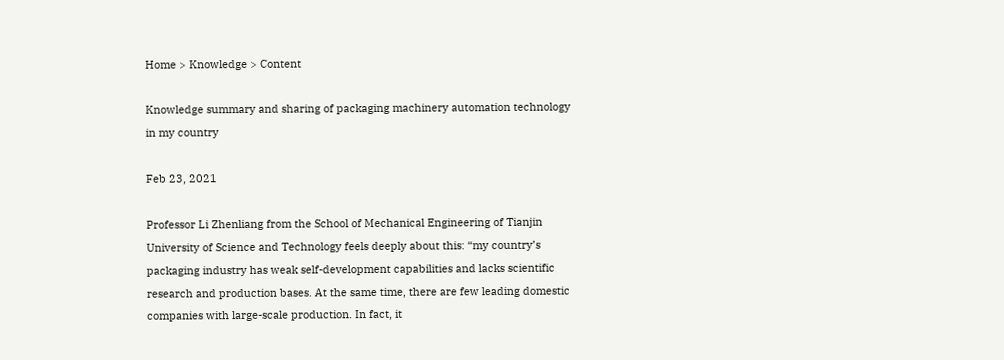Home > Knowledge > Content

Knowledge summary and sharing of packaging machinery automation technology in my country

Feb 23, 2021

Professor Li Zhenliang from the School of Mechanical Engineering of Tianjin University of Science and Technology feels deeply about this: “my country’s packaging industry has weak self-development capabilities and lacks scientific research and production bases. At the same time, there are few leading domestic companies with large-scale production. In fact, it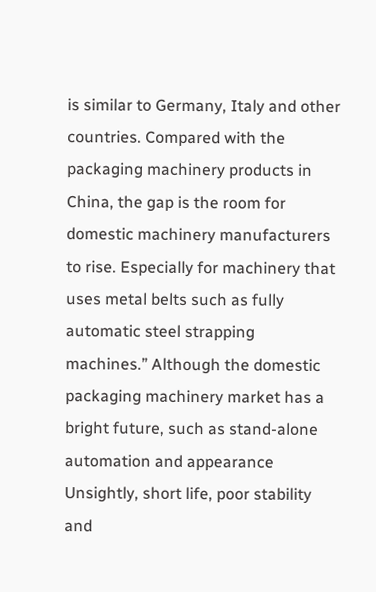is similar to Germany, Italy and other countries. Compared with the packaging machinery products in China, the gap is the room for domestic machinery manufacturers to rise. Especially for machinery that uses metal belts such as fully automatic steel strapping machines.” Although the domestic packaging machinery market has a bright future, such as stand-alone automation and appearance Unsightly, short life, poor stability and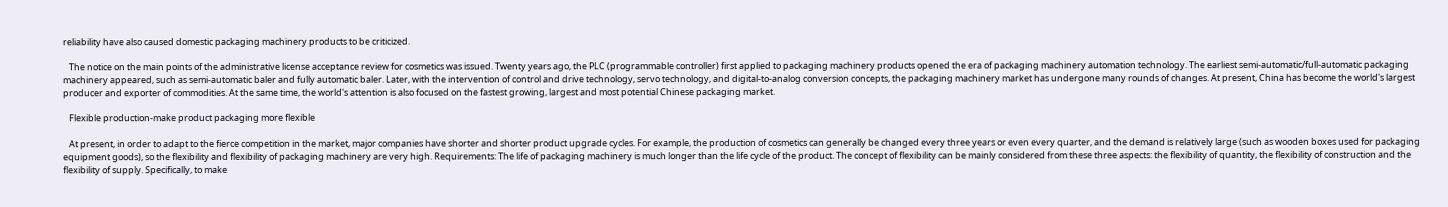reliability have also caused domestic packaging machinery products to be criticized.

   The notice on the main points of the administrative license acceptance review for cosmetics was issued. Twenty years ago, the PLC (programmable controller) first applied to packaging machinery products opened the era of packaging machinery automation technology. The earliest semi-automatic/full-automatic packaging machinery appeared, such as semi-automatic baler and fully automatic baler. Later, with the intervention of control and drive technology, servo technology, and digital-to-analog conversion concepts, the packaging machinery market has undergone many rounds of changes. At present, China has become the world's largest producer and exporter of commodities. At the same time, the world's attention is also focused on the fastest growing, largest and most potential Chinese packaging market.

   Flexible production-make product packaging more flexible

   At present, in order to adapt to the fierce competition in the market, major companies have shorter and shorter product upgrade cycles. For example, the production of cosmetics can generally be changed every three years or even every quarter, and the demand is relatively large (such as wooden boxes used for packaging equipment goods), so the flexibility and flexibility of packaging machinery are very high. Requirements: The life of packaging machinery is much longer than the life cycle of the product. The concept of flexibility can be mainly considered from these three aspects: the flexibility of quantity, the flexibility of construction and the flexibility of supply. Specifically, to make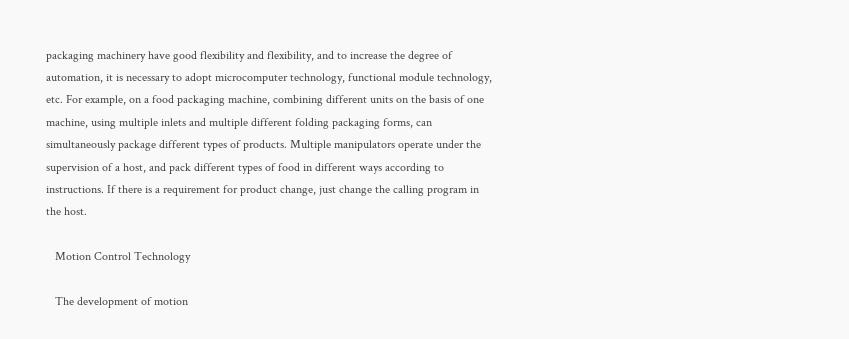packaging machinery have good flexibility and flexibility, and to increase the degree of automation, it is necessary to adopt microcomputer technology, functional module technology, etc. For example, on a food packaging machine, combining different units on the basis of one machine, using multiple inlets and multiple different folding packaging forms, can simultaneously package different types of products. Multiple manipulators operate under the supervision of a host, and pack different types of food in different ways according to instructions. If there is a requirement for product change, just change the calling program in the host.

   Motion Control Technology

   The development of motion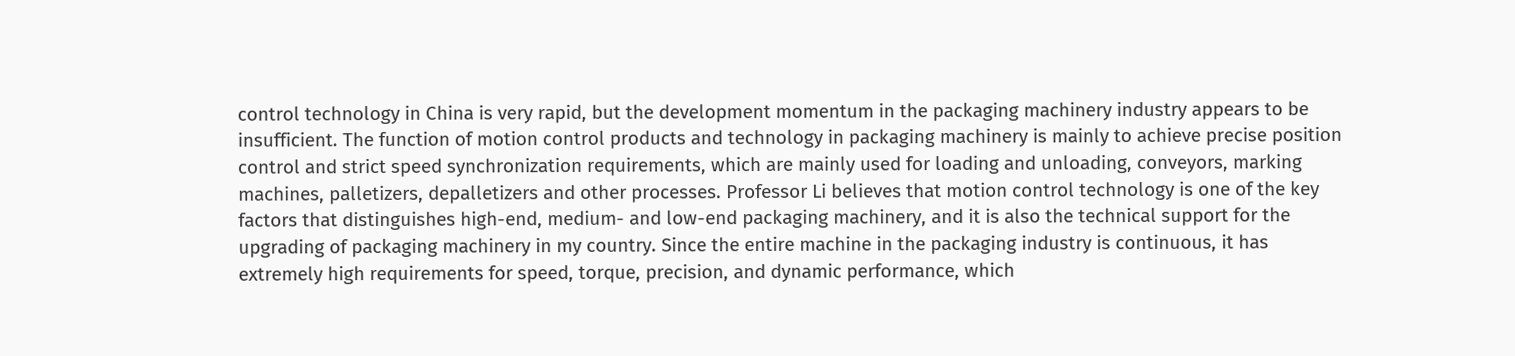control technology in China is very rapid, but the development momentum in the packaging machinery industry appears to be insufficient. The function of motion control products and technology in packaging machinery is mainly to achieve precise position control and strict speed synchronization requirements, which are mainly used for loading and unloading, conveyors, marking machines, palletizers, depalletizers and other processes. Professor Li believes that motion control technology is one of the key factors that distinguishes high-end, medium- and low-end packaging machinery, and it is also the technical support for the upgrading of packaging machinery in my country. Since the entire machine in the packaging industry is continuous, it has extremely high requirements for speed, torque, precision, and dynamic performance, which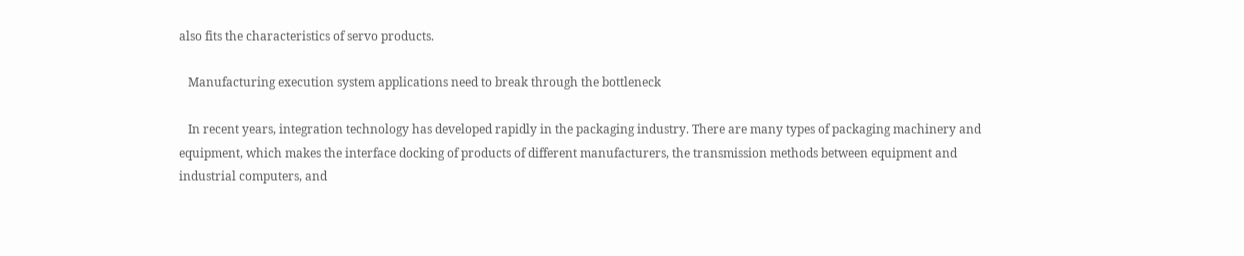also fits the characteristics of servo products.

   Manufacturing execution system applications need to break through the bottleneck

   In recent years, integration technology has developed rapidly in the packaging industry. There are many types of packaging machinery and equipment, which makes the interface docking of products of different manufacturers, the transmission methods between equipment and industrial computers, and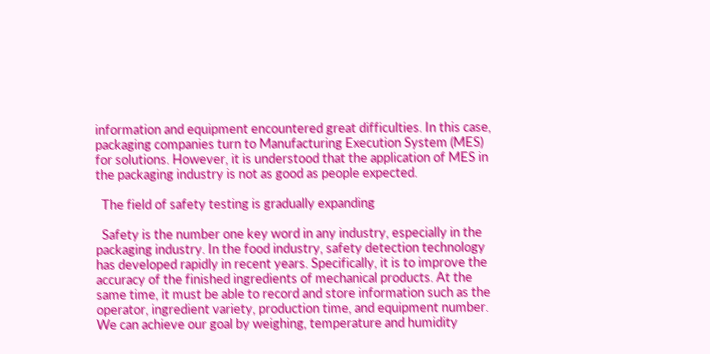information and equipment encountered great difficulties. In this case, packaging companies turn to Manufacturing Execution System (MES) for solutions. However, it is understood that the application of MES in the packaging industry is not as good as people expected.

  The field of safety testing is gradually expanding

  Safety is the number one key word in any industry, especially in the packaging industry. In the food industry, safety detection technology has developed rapidly in recent years. Specifically, it is to improve the accuracy of the finished ingredients of mechanical products. At the same time, it must be able to record and store information such as the operator, ingredient variety, production time, and equipment number. We can achieve our goal by weighing, temperature and humidity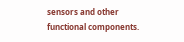sensors and other functional components.